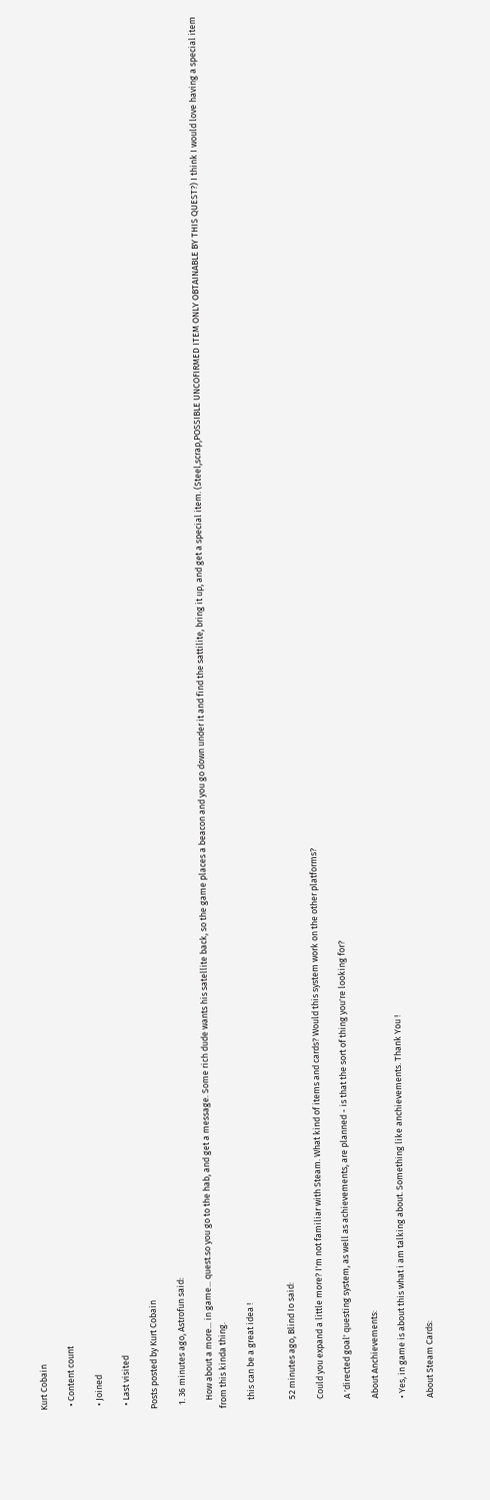Kurt Cobain

  • Content count

  • Joined

  • Last visited

Posts posted by Kurt Cobain

  1. 36 minutes ago, Astrofun said:

    How about a more... in game... quest.so you go to the hab, and get a message. Some rich dude wants his satellite back, so the game places a beacon and you go down under it and find the sattilite, bring it up, and get a special item. (Steel,scrap,POSSIBLE UNCOFIRMED ITEM ONLY OBTAINABLE BY THIS QUEST?) I think I would love having a special item from this kinda thing.

    this can be a great idea !


    52 minutes ago, Blind Io said:

    Could you expand a little more? I'm not familiar with Steam. What kind of items and cards? Would this system work on the other platforms?

    A 'directed goal' questing system, as well as achievements, are planned - is that the sort of thing you're looking for?

    About Anchievements:

    • Yes, in game is about this what i am talking about. Something like anchievements. Thank You !

    About Steam Cards: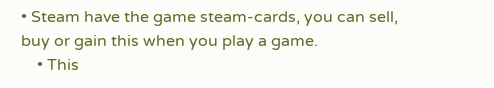• Steam have the game steam-cards, you can sell, buy or gain this when you play a game.
    • This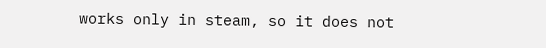works only in steam, so it does not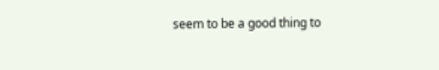seem to be a good thing to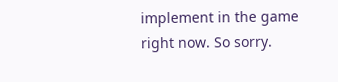implement in the game right now. So sorry.